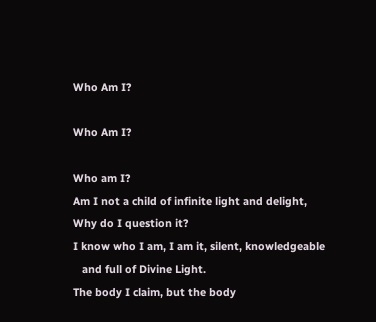Who Am I?

Who Am I?

Who am I?
Am I not a child of infinite light and delight,
Why do I question it?
I know who I am, I am it, silent, knowledgeable
   and full of Divine Light.
The body I claim, but the body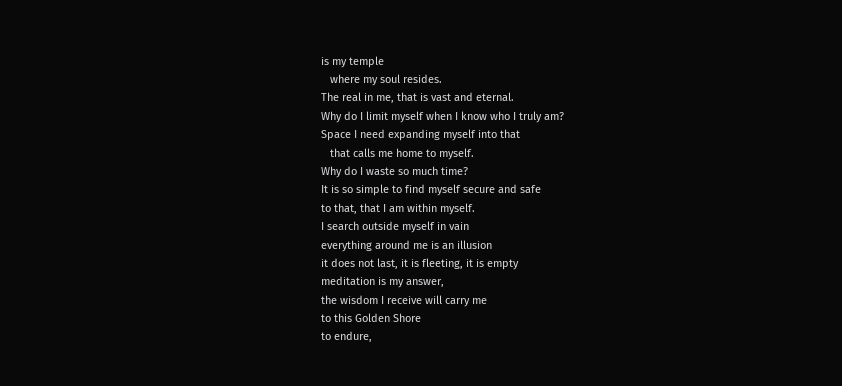is my temple
   where my soul resides.
The real in me, that is vast and eternal.
Why do I limit myself when I know who I truly am?
Space I need expanding myself into that
   that calls me home to myself.
Why do I waste so much time?
It is so simple to find myself secure and safe
to that, that I am within myself.
I search outside myself in vain
everything around me is an illusion
it does not last, it is fleeting, it is empty
meditation is my answer,
the wisdom I receive will carry me
to this Golden Shore
to endure,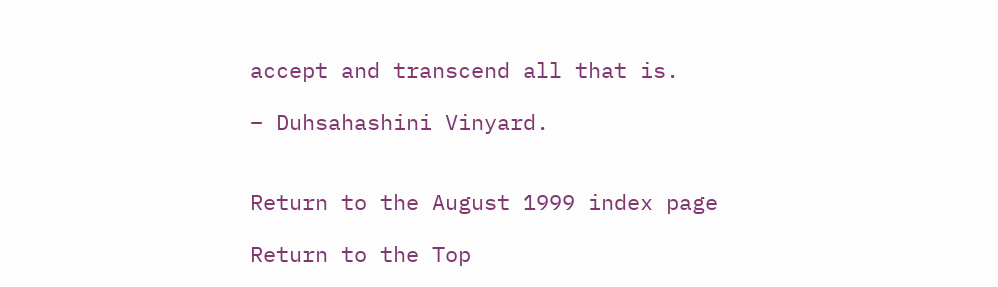accept and transcend all that is.

– Duhsahashini Vinyard.


Return to the August 1999 index page

Return to the Top